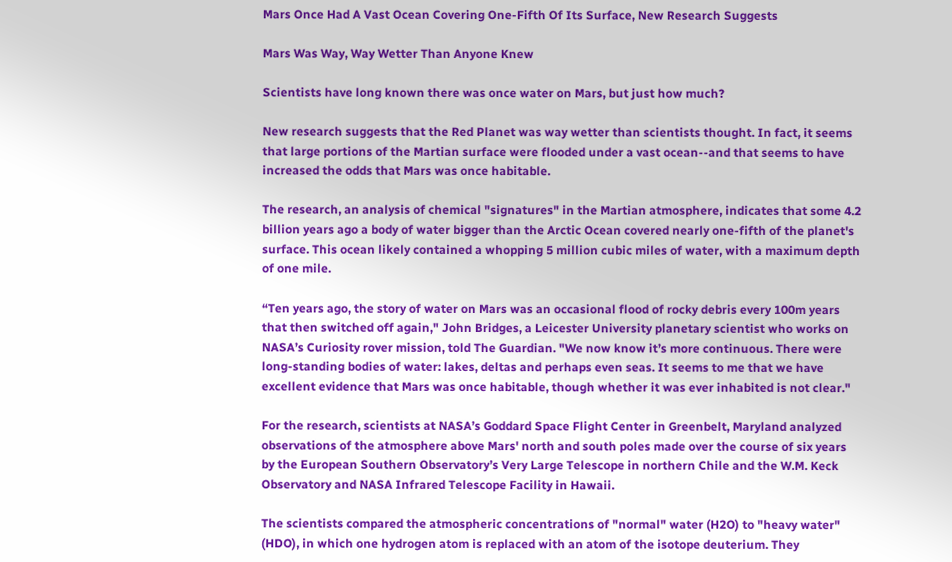Mars Once Had A Vast Ocean Covering One-Fifth Of Its Surface, New Research Suggests

Mars Was Way, Way Wetter Than Anyone Knew

Scientists have long known there was once water on Mars, but just how much?

New research suggests that the Red Planet was way wetter than scientists thought. In fact, it seems that large portions of the Martian surface were flooded under a vast ocean--and that seems to have increased the odds that Mars was once habitable.

The research, an analysis of chemical "signatures" in the Martian atmosphere, indicates that some 4.2 billion years ago a body of water bigger than the Arctic Ocean covered nearly one-fifth of the planet's surface. This ocean likely contained a whopping 5 million cubic miles of water, with a maximum depth of one mile.

“Ten years ago, the story of water on Mars was an occasional flood of rocky debris every 100m years that then switched off again," John Bridges, a Leicester University planetary scientist who works on NASA’s Curiosity rover mission, told The Guardian. "We now know it’s more continuous. There were long-standing bodies of water: lakes, deltas and perhaps even seas. It seems to me that we have excellent evidence that Mars was once habitable, though whether it was ever inhabited is not clear."

For the research, scientists at NASA’s Goddard Space Flight Center in Greenbelt, Maryland analyzed observations of the atmosphere above Mars' north and south poles made over the course of six years by the European Southern Observatory’s Very Large Telescope in northern Chile and the W.M. Keck Observatory and NASA Infrared Telescope Facility in Hawaii.

The scientists compared the atmospheric concentrations of "normal" water (H2O) to "heavy water" (HDO), in which one hydrogen atom is replaced with an atom of the isotope deuterium. They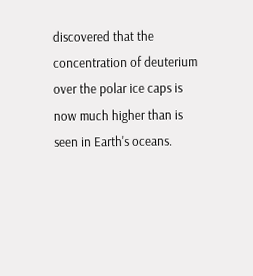discovered that the concentration of deuterium over the polar ice caps is now much higher than is seen in Earth's oceans.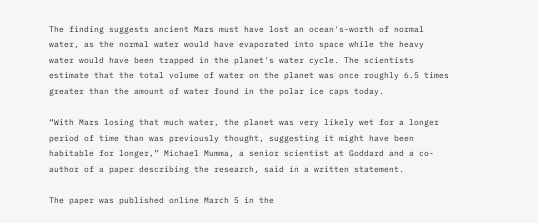The finding suggests ancient Mars must have lost an ocean's-worth of normal water, as the normal water would have evaporated into space while the heavy water would have been trapped in the planet's water cycle. The scientists estimate that the total volume of water on the planet was once roughly 6.5 times greater than the amount of water found in the polar ice caps today.

“With Mars losing that much water, the planet was very likely wet for a longer period of time than was previously thought, suggesting it might have been habitable for longer,” Michael Mumma, a senior scientist at Goddard and a co-author of a paper describing the research, said in a written statement.

The paper was published online March 5 in the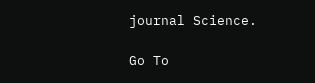journal Science.

Go To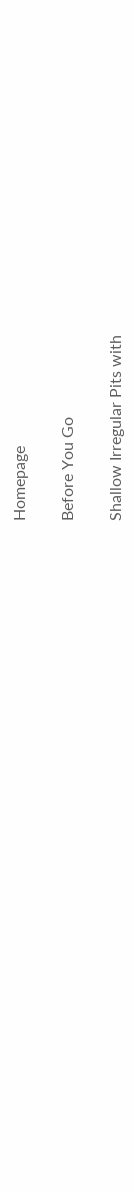Homepage

Before You Go

Shallow Irregular Pits with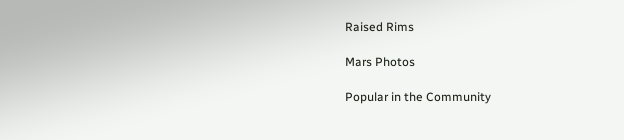Raised Rims

Mars Photos

Popular in the Community